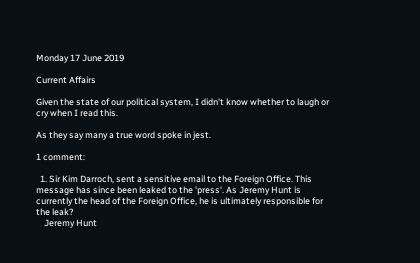Monday 17 June 2019

Current Affairs

Given the state of our political system, I didn't know whether to laugh or cry when I read this.

As they say many a true word spoke in jest.

1 comment:

  1. Sir Kim Darroch, sent a sensitive email to the Foreign Office. This message has since been leaked to the 'press'. As Jeremy Hunt is currently the head of the Foreign Office, he is ultimately responsible for the leak?
    Jeremy Hunt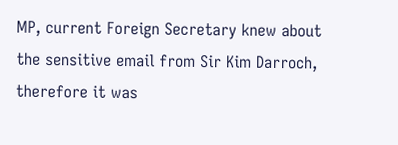MP, current Foreign Secretary knew about the sensitive email from Sir Kim Darroch, therefore it was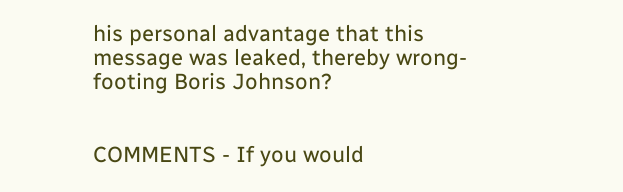his personal advantage that this message was leaked, thereby wrong-footing Boris Johnson?


COMMENTS - If you would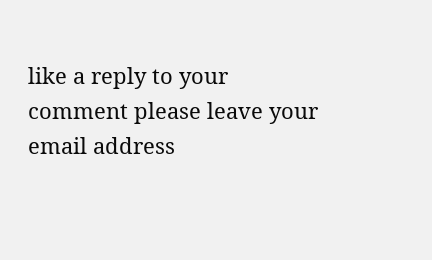like a reply to your comment please leave your email address